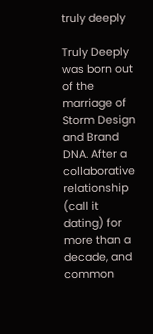truly deeply

Truly Deeply was born out of the marriage of Storm Design and Brand DNA. After a collaborative relationship (call it dating) for more than a decade, and common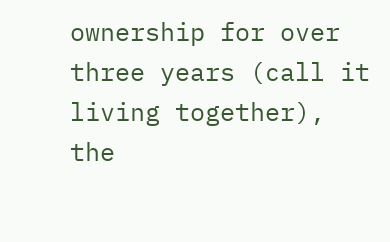ownership for over three years (call it living together), the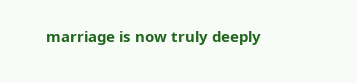marriage is now truly deeply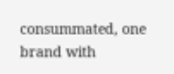consummated, one brand with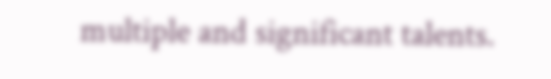multiple and significant talents.